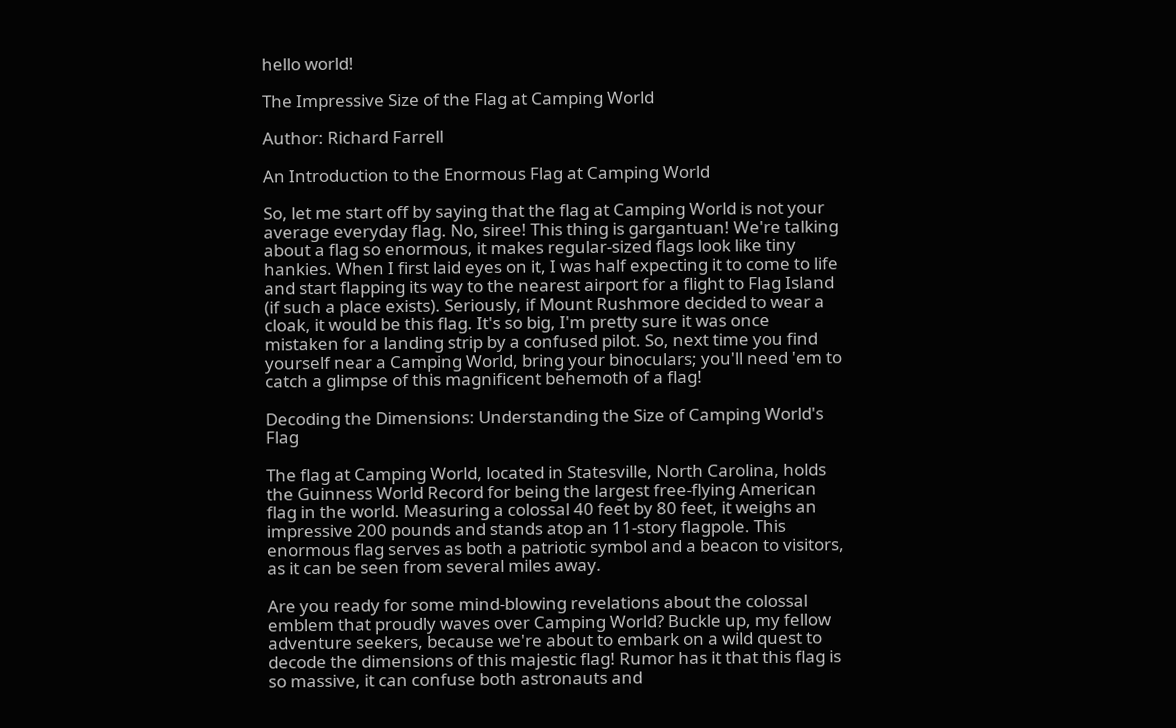hello world!

The Impressive Size of the Flag at Camping World

Author: Richard Farrell

An Introduction to the Enormous Flag at Camping World

So, let me start off by saying that the flag at Camping World is not your average everyday flag. No, siree! This thing is gargantuan! We're talking about a flag so enormous, it makes regular-sized flags look like tiny hankies. When I first laid eyes on it, I was half expecting it to come to life and start flapping its way to the nearest airport for a flight to Flag Island (if such a place exists). Seriously, if Mount Rushmore decided to wear a cloak, it would be this flag. It's so big, I'm pretty sure it was once mistaken for a landing strip by a confused pilot. So, next time you find yourself near a Camping World, bring your binoculars; you'll need 'em to catch a glimpse of this magnificent behemoth of a flag!

Decoding the Dimensions: Understanding the Size of Camping World's Flag

The flag at Camping World, located in Statesville, North Carolina, holds the Guinness World Record for being the largest free-flying American flag in the world. Measuring a colossal 40 feet by 80 feet, it weighs an impressive 200 pounds and stands atop an 11-story flagpole. This enormous flag serves as both a patriotic symbol and a beacon to visitors, as it can be seen from several miles away.

Are you ready for some mind-blowing revelations about the colossal emblem that proudly waves over Camping World? Buckle up, my fellow adventure seekers, because we're about to embark on a wild quest to decode the dimensions of this majestic flag! Rumor has it that this flag is so massive, it can confuse both astronauts and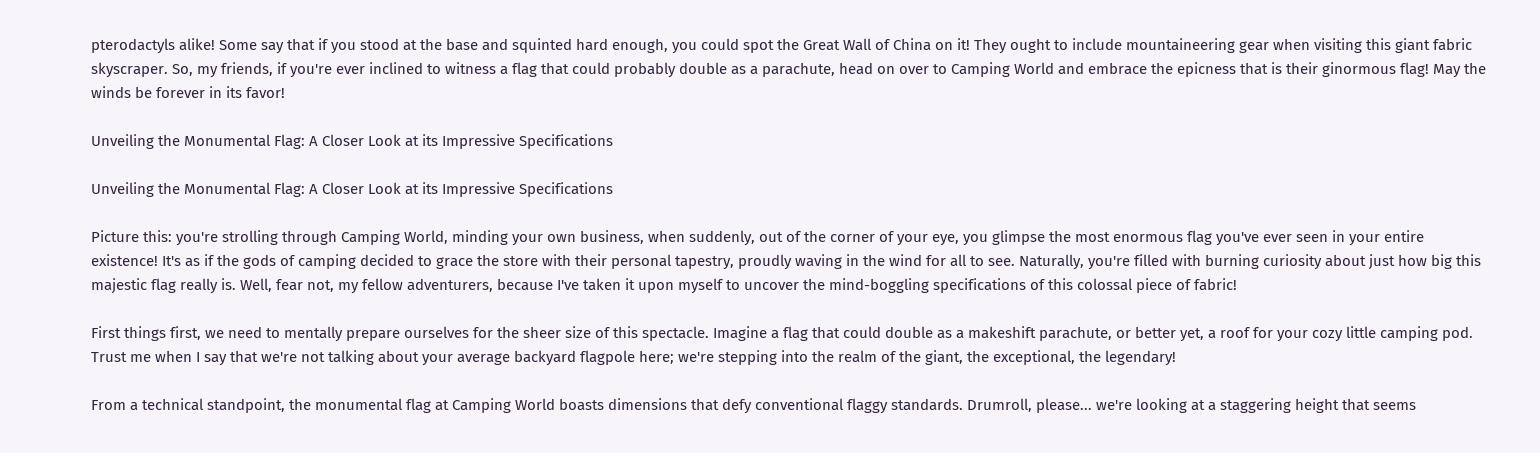pterodactyls alike! Some say that if you stood at the base and squinted hard enough, you could spot the Great Wall of China on it! They ought to include mountaineering gear when visiting this giant fabric skyscraper. So, my friends, if you're ever inclined to witness a flag that could probably double as a parachute, head on over to Camping World and embrace the epicness that is their ginormous flag! May the winds be forever in its favor!

Unveiling the Monumental Flag: A Closer Look at its Impressive Specifications

Unveiling the Monumental Flag: A Closer Look at its Impressive Specifications

Picture this: you're strolling through Camping World, minding your own business, when suddenly, out of the corner of your eye, you glimpse the most enormous flag you've ever seen in your entire existence! It's as if the gods of camping decided to grace the store with their personal tapestry, proudly waving in the wind for all to see. Naturally, you're filled with burning curiosity about just how big this majestic flag really is. Well, fear not, my fellow adventurers, because I've taken it upon myself to uncover the mind-boggling specifications of this colossal piece of fabric!

First things first, we need to mentally prepare ourselves for the sheer size of this spectacle. Imagine a flag that could double as a makeshift parachute, or better yet, a roof for your cozy little camping pod. Trust me when I say that we're not talking about your average backyard flagpole here; we're stepping into the realm of the giant, the exceptional, the legendary!

From a technical standpoint, the monumental flag at Camping World boasts dimensions that defy conventional flaggy standards. Drumroll, please... we're looking at a staggering height that seems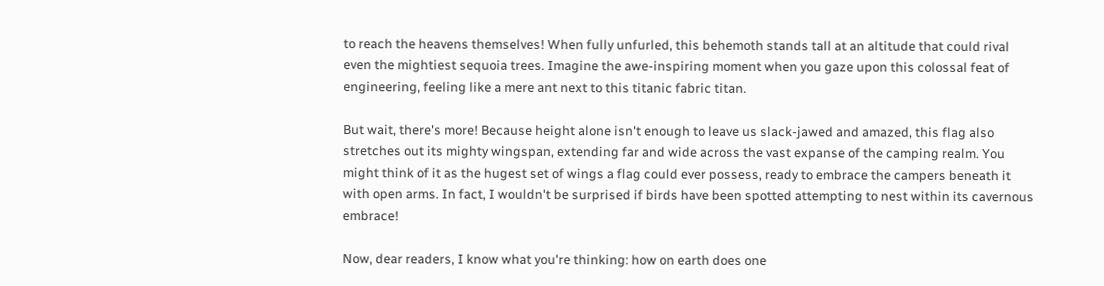to reach the heavens themselves! When fully unfurled, this behemoth stands tall at an altitude that could rival even the mightiest sequoia trees. Imagine the awe-inspiring moment when you gaze upon this colossal feat of engineering, feeling like a mere ant next to this titanic fabric titan.

But wait, there's more! Because height alone isn't enough to leave us slack-jawed and amazed, this flag also stretches out its mighty wingspan, extending far and wide across the vast expanse of the camping realm. You might think of it as the hugest set of wings a flag could ever possess, ready to embrace the campers beneath it with open arms. In fact, I wouldn't be surprised if birds have been spotted attempting to nest within its cavernous embrace!

Now, dear readers, I know what you're thinking: how on earth does one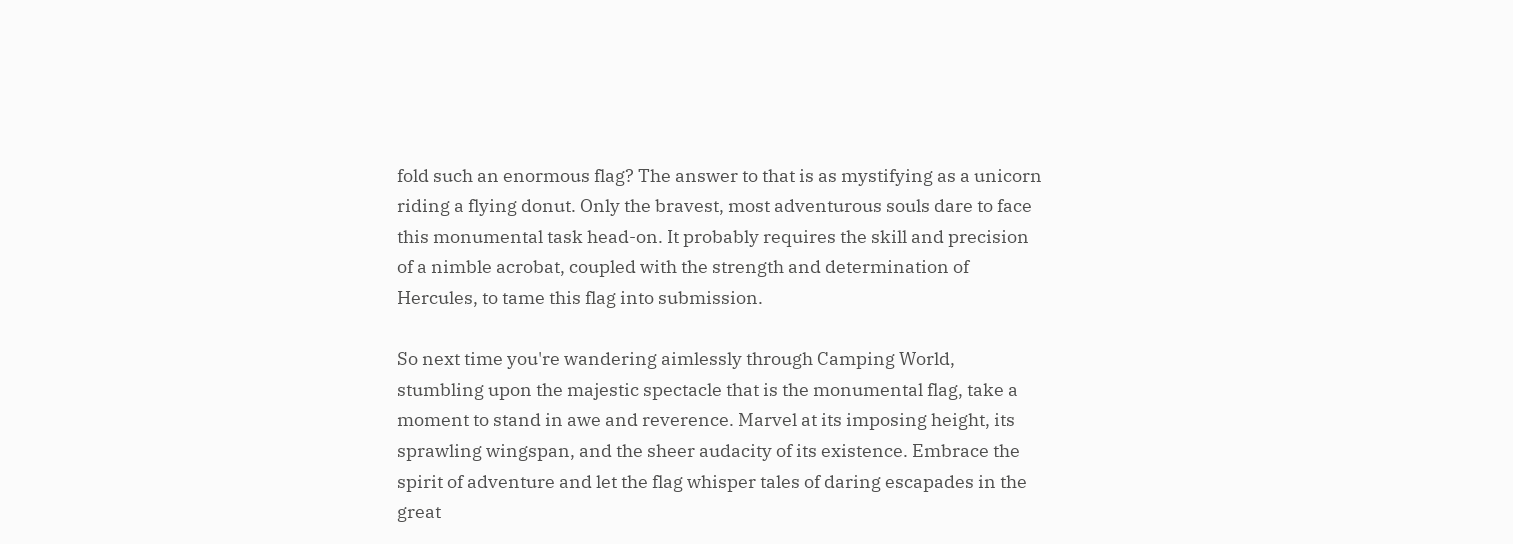fold such an enormous flag? The answer to that is as mystifying as a unicorn riding a flying donut. Only the bravest, most adventurous souls dare to face this monumental task head-on. It probably requires the skill and precision of a nimble acrobat, coupled with the strength and determination of Hercules, to tame this flag into submission.

So next time you're wandering aimlessly through Camping World, stumbling upon the majestic spectacle that is the monumental flag, take a moment to stand in awe and reverence. Marvel at its imposing height, its sprawling wingspan, and the sheer audacity of its existence. Embrace the spirit of adventure and let the flag whisper tales of daring escapades in the great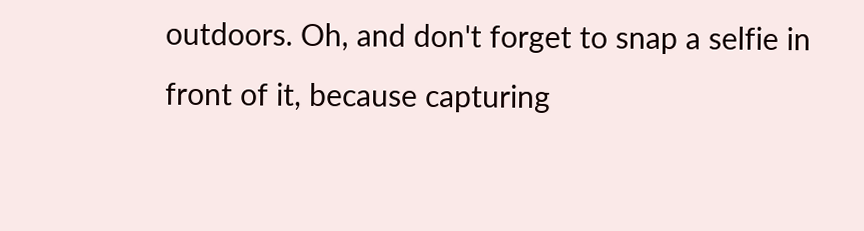outdoors. Oh, and don't forget to snap a selfie in front of it, because capturing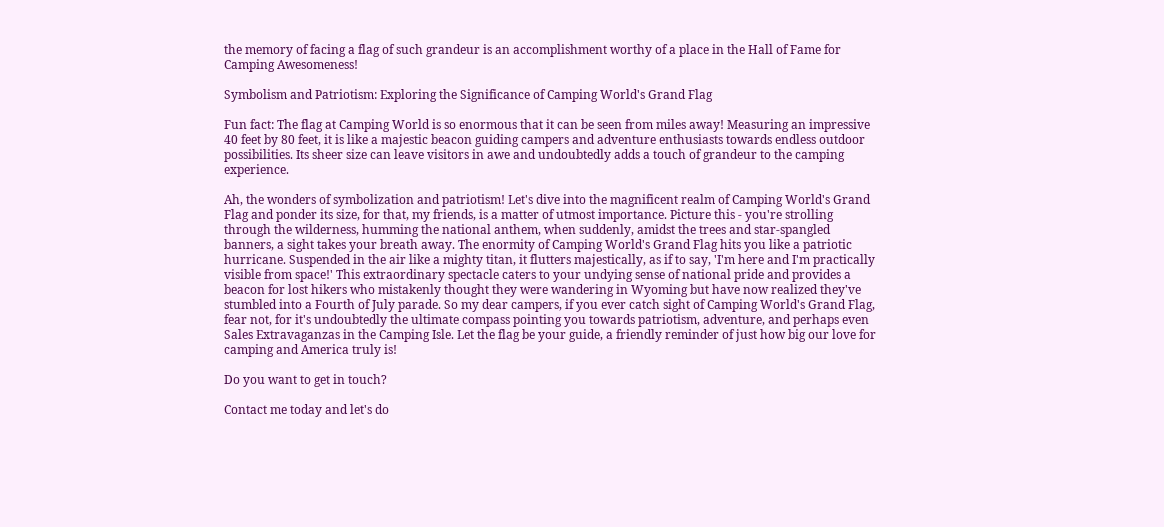the memory of facing a flag of such grandeur is an accomplishment worthy of a place in the Hall of Fame for Camping Awesomeness!

Symbolism and Patriotism: Exploring the Significance of Camping World's Grand Flag

Fun fact: The flag at Camping World is so enormous that it can be seen from miles away! Measuring an impressive 40 feet by 80 feet, it is like a majestic beacon guiding campers and adventure enthusiasts towards endless outdoor possibilities. Its sheer size can leave visitors in awe and undoubtedly adds a touch of grandeur to the camping experience.

Ah, the wonders of symbolization and patriotism! Let's dive into the magnificent realm of Camping World's Grand Flag and ponder its size, for that, my friends, is a matter of utmost importance. Picture this - you're strolling through the wilderness, humming the national anthem, when suddenly, amidst the trees and star-spangled banners, a sight takes your breath away. The enormity of Camping World's Grand Flag hits you like a patriotic hurricane. Suspended in the air like a mighty titan, it flutters majestically, as if to say, 'I'm here and I'm practically visible from space!' This extraordinary spectacle caters to your undying sense of national pride and provides a beacon for lost hikers who mistakenly thought they were wandering in Wyoming but have now realized they've stumbled into a Fourth of July parade. So my dear campers, if you ever catch sight of Camping World's Grand Flag, fear not, for it's undoubtedly the ultimate compass pointing you towards patriotism, adventure, and perhaps even Sales Extravaganzas in the Camping Isle. Let the flag be your guide, a friendly reminder of just how big our love for camping and America truly is!

Do you want to get in touch?

Contact me today and let's do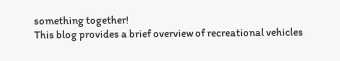something together!
This blog provides a brief overview of recreational vehicles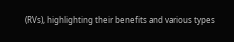(RVs), highlighting their benefits and various types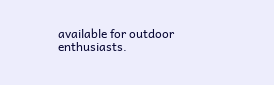available for outdoor enthusiasts.